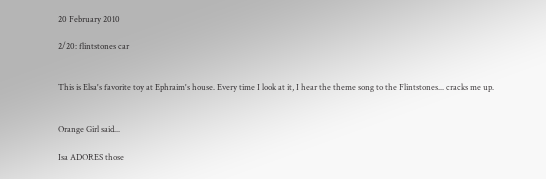20 February 2010

2/20: flintstones car


This is Elsa's favorite toy at Ephraim's house. Every time I look at it, I hear the theme song to the Flintstones... cracks me up.


Orange Girl said...

Isa ADORES those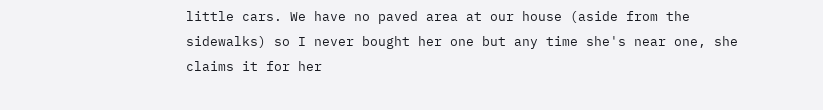little cars. We have no paved area at our house (aside from the sidewalks) so I never bought her one but any time she's near one, she claims it for her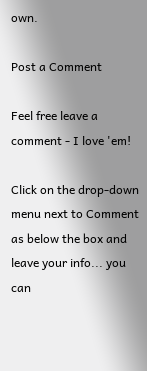own.

Post a Comment

Feel free leave a comment - I love 'em!

Click on the drop-down menu next to Comment as below the box and leave your info... you can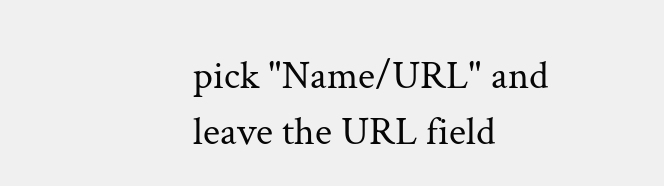pick "Name/URL" and leave the URL field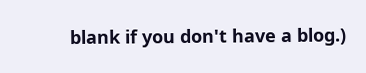blank if you don't have a blog.)